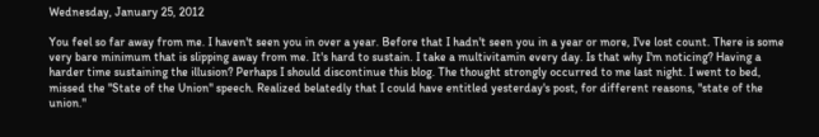Wednesday, January 25, 2012

You feel so far away from me. I haven't seen you in over a year. Before that I hadn't seen you in a year or more, I've lost count. There is some very bare minimum that is slipping away from me. It's hard to sustain. I take a multivitamin every day. Is that why I'm noticing? Having a harder time sustaining the illusion? Perhaps I should discontinue this blog. The thought strongly occurred to me last night. I went to bed, missed the "State of the Union" speech. Realized belatedly that I could have entitled yesterday's post, for different reasons, "state of the union."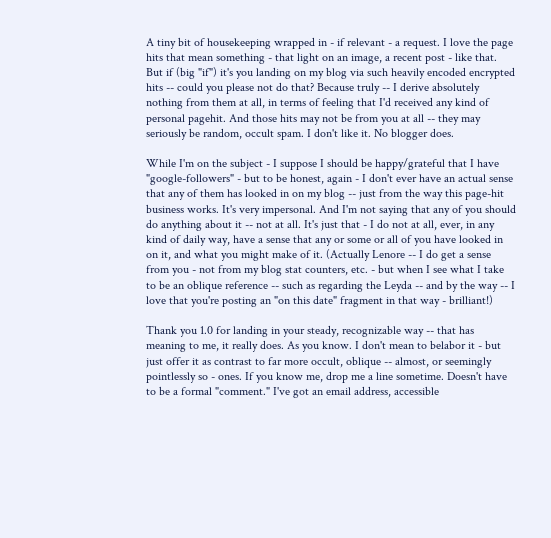A tiny bit of housekeeping wrapped in - if relevant - a request. I love the page hits that mean something - that light on an image, a recent post - like that. But if (big "if") it's you landing on my blog via such heavily encoded encrypted hits -- could you please not do that? Because truly -- I derive absolutely nothing from them at all, in terms of feeling that I'd received any kind of personal pagehit. And those hits may not be from you at all -- they may seriously be random, occult spam. I don't like it. No blogger does.

While I'm on the subject - I suppose I should be happy/grateful that I have "google-followers" - but to be honest, again - I don't ever have an actual sense that any of them has looked in on my blog -- just from the way this page-hit business works. It's very impersonal. And I'm not saying that any of you should do anything about it -- not at all. It's just that - I do not at all, ever, in any kind of daily way, have a sense that any or some or all of you have looked in on it, and what you might make of it. (Actually Lenore -- I do get a sense from you - not from my blog stat counters, etc. - but when I see what I take to be an oblique reference -- such as regarding the Leyda -- and by the way -- I love that you're posting an "on this date" fragment in that way - brilliant!)

Thank you 1.0 for landing in your steady, recognizable way -- that has meaning to me, it really does. As you know. I don't mean to belabor it - but just offer it as contrast to far more occult, oblique -- almost, or seemingly pointlessly so - ones. If you know me, drop me a line sometime. Doesn't have to be a formal "comment." I've got an email address, accessible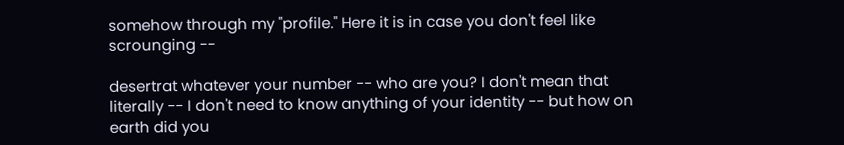somehow through my "profile." Here it is in case you don't feel like scrounging --

desertrat whatever your number -- who are you? I don't mean that literally -- I don't need to know anything of your identity -- but how on earth did you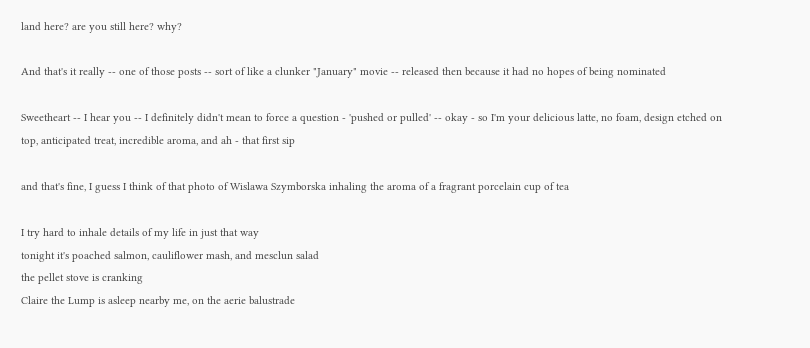land here? are you still here? why?

And that's it really -- one of those posts -- sort of like a clunker "January" movie -- released then because it had no hopes of being nominated

Sweetheart -- I hear you -- I definitely didn't mean to force a question - 'pushed or pulled' -- okay - so I'm your delicious latte, no foam, design etched on top, anticipated treat, incredible aroma, and ah - that first sip

and that's fine, I guess I think of that photo of Wislawa Szymborska inhaling the aroma of a fragrant porcelain cup of tea

I try hard to inhale details of my life in just that way
tonight it's poached salmon, cauliflower mash, and mesclun salad
the pellet stove is cranking
Claire the Lump is asleep nearby me, on the aerie balustrade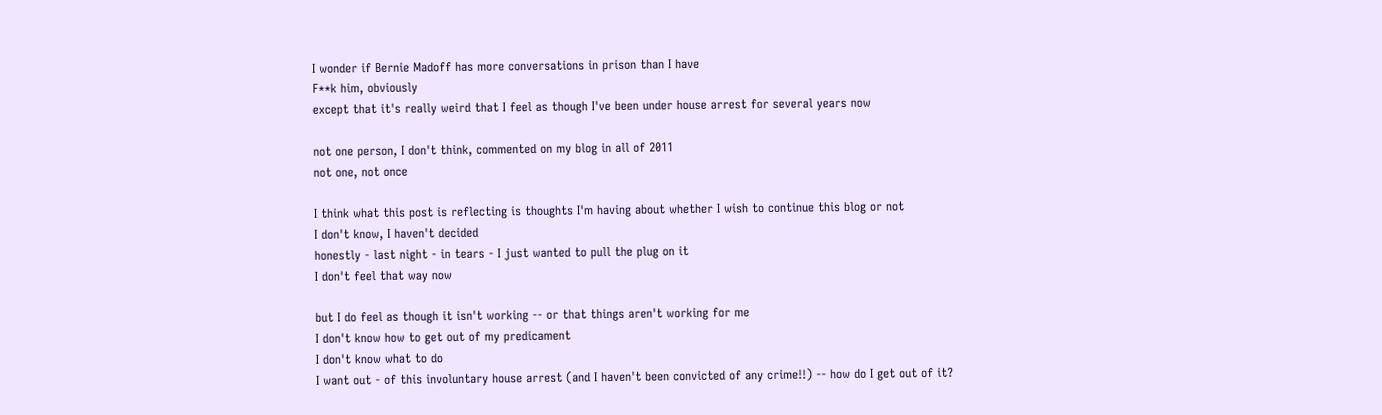I wonder if Bernie Madoff has more conversations in prison than I have
F**k him, obviously
except that it's really weird that I feel as though I've been under house arrest for several years now

not one person, I don't think, commented on my blog in all of 2011
not one, not once

I think what this post is reflecting is thoughts I'm having about whether I wish to continue this blog or not
I don't know, I haven't decided
honestly - last night - in tears - I just wanted to pull the plug on it
I don't feel that way now

but I do feel as though it isn't working -- or that things aren't working for me
I don't know how to get out of my predicament
I don't know what to do
I want out - of this involuntary house arrest (and I haven't been convicted of any crime!!) -- how do I get out of it?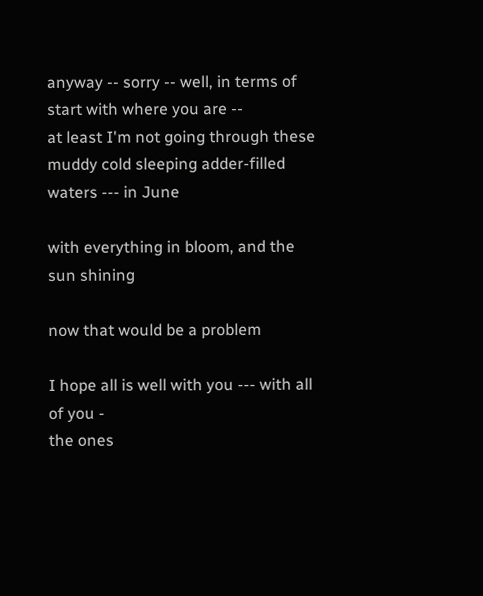anyway -- sorry -- well, in terms of start with where you are --
at least I'm not going through these muddy cold sleeping adder-filled waters --- in June

with everything in bloom, and the sun shining

now that would be a problem

I hope all is well with you --- with all of you -
the ones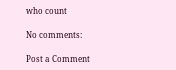who count

No comments:

Post a Comment